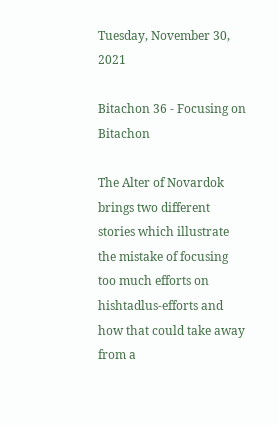Tuesday, November 30, 2021

Bitachon 36 - Focusing on Bitachon

The Alter of Novardok brings two different stories which illustrate the mistake of focusing too much efforts on hishtadlus-efforts and how that could take away from a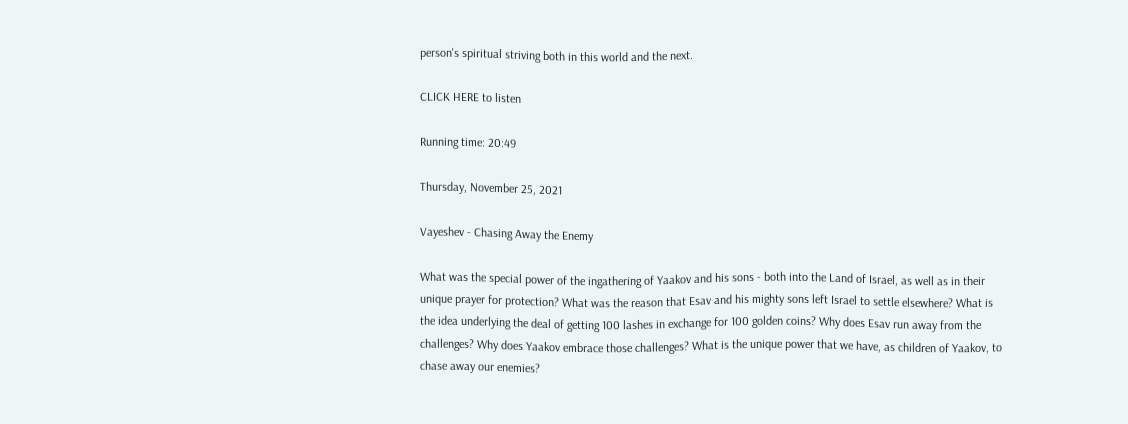person's spiritual striving both in this world and the next.

CLICK HERE to listen

Running time: 20:49

Thursday, November 25, 2021

Vayeshev - Chasing Away the Enemy

What was the special power of the ingathering of Yaakov and his sons - both into the Land of Israel, as well as in their unique prayer for protection? What was the reason that Esav and his mighty sons left Israel to settle elsewhere? What is the idea underlying the deal of getting 100 lashes in exchange for 100 golden coins? Why does Esav run away from the challenges? Why does Yaakov embrace those challenges? What is the unique power that we have, as children of Yaakov, to chase away our enemies?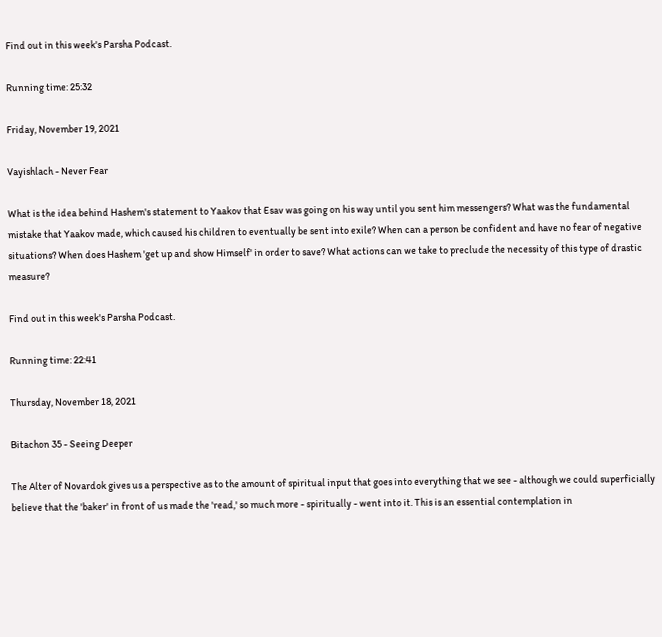Find out in this week's Parsha Podcast.

Running time: 25:32

Friday, November 19, 2021

Vayishlach - Never Fear

What is the idea behind Hashem's statement to Yaakov that Esav was going on his way until you sent him messengers? What was the fundamental mistake that Yaakov made, which caused his children to eventually be sent into exile? When can a person be confident and have no fear of negative situations? When does Hashem 'get up and show Himself' in order to save? What actions can we take to preclude the necessity of this type of drastic measure?

Find out in this week's Parsha Podcast.

Running time: 22:41

Thursday, November 18, 2021

Bitachon 35 - Seeing Deeper

The Alter of Novardok gives us a perspective as to the amount of spiritual input that goes into everything that we see - although we could superficially believe that the 'baker' in front of us made the 'read,' so much more - spiritually - went into it. This is an essential contemplation in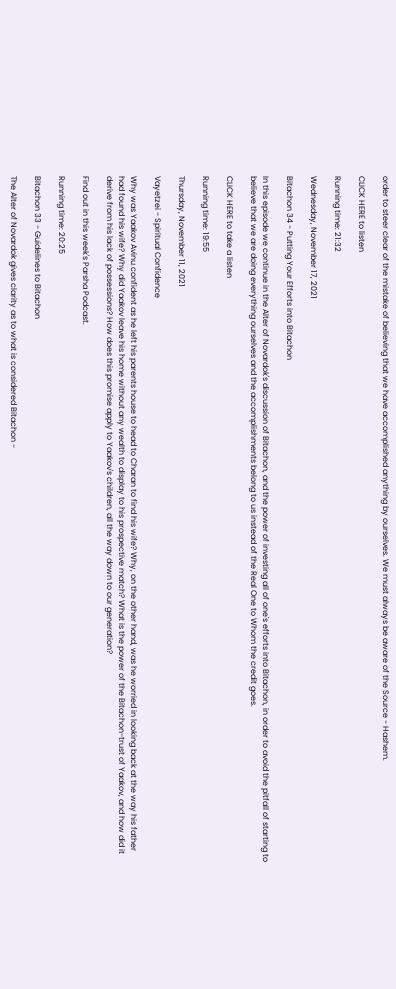order to steer clear of the mistake of believing that we have accomplished anything by ourselves. We must always be aware of the Source - Hashem.

CLICK HERE to listen

Running time: 21:32

Wednesday, November 17, 2021

Bitachon 34 - Putting Your Efforts into Bitachon

In this episode we continue in the Alter of Novardok's discussion of Bitachon, and the power of investing all of one's efforts into Bitachon, in order to avoid the pitfall of starting to believe that we are doing everything ourselves and the accomplishments belong to us instead of the Real One to Whom the credit goes.

CLICK HERE to take a listen

Running time: 19:55

Thursday, November 11, 2021

Vayetzei - Spiritual Confidence

Why was Yaakov Avinu confident as he left his parents house to head to Charan to find his wife? Why, on the other hand, was he worried in looking back at the way his father had found his wife? Why did Yaakov leave his home without any wealth to display to his prospective match? What is the power of the Bitachon-trust of Yaakov, and how did it derive from his lack of possessions? How does this promise apply to Yaakov's children, all the way down to our generation?

Find out in this week's Parsha Podcast.

Running time: 20:25

Bitachon 33 - Guidelines to Bitachon

The Alter of Novardok gives clarity as to what is considered Bitachon -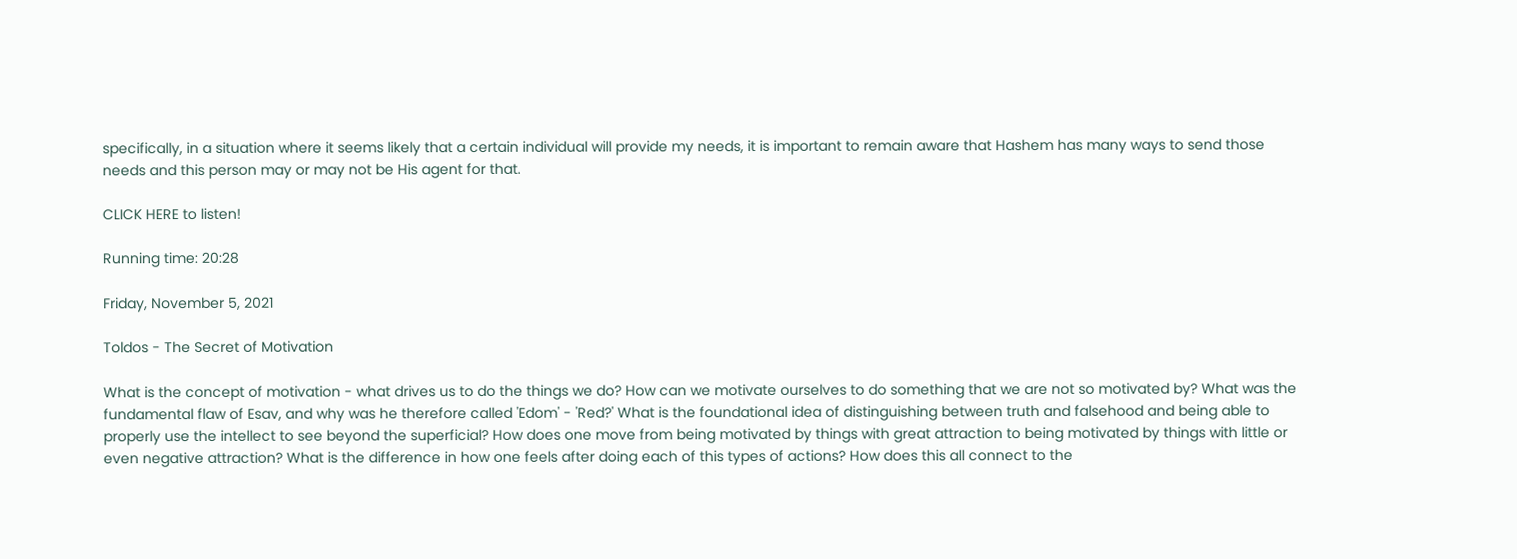specifically, in a situation where it seems likely that a certain individual will provide my needs, it is important to remain aware that Hashem has many ways to send those needs and this person may or may not be His agent for that.

CLICK HERE to listen!

Running time: 20:28

Friday, November 5, 2021

Toldos - The Secret of Motivation

What is the concept of motivation - what drives us to do the things we do? How can we motivate ourselves to do something that we are not so motivated by? What was the fundamental flaw of Esav, and why was he therefore called 'Edom' - 'Red?' What is the foundational idea of distinguishing between truth and falsehood and being able to properly use the intellect to see beyond the superficial? How does one move from being motivated by things with great attraction to being motivated by things with little or even negative attraction? What is the difference in how one feels after doing each of this types of actions? How does this all connect to the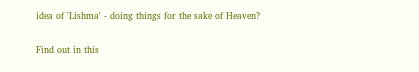idea of 'Lishma' - doing things for the sake of Heaven?

Find out in this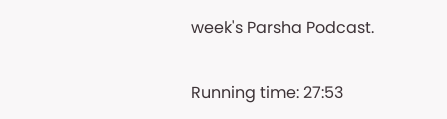week's Parsha Podcast.

Running time: 27:53